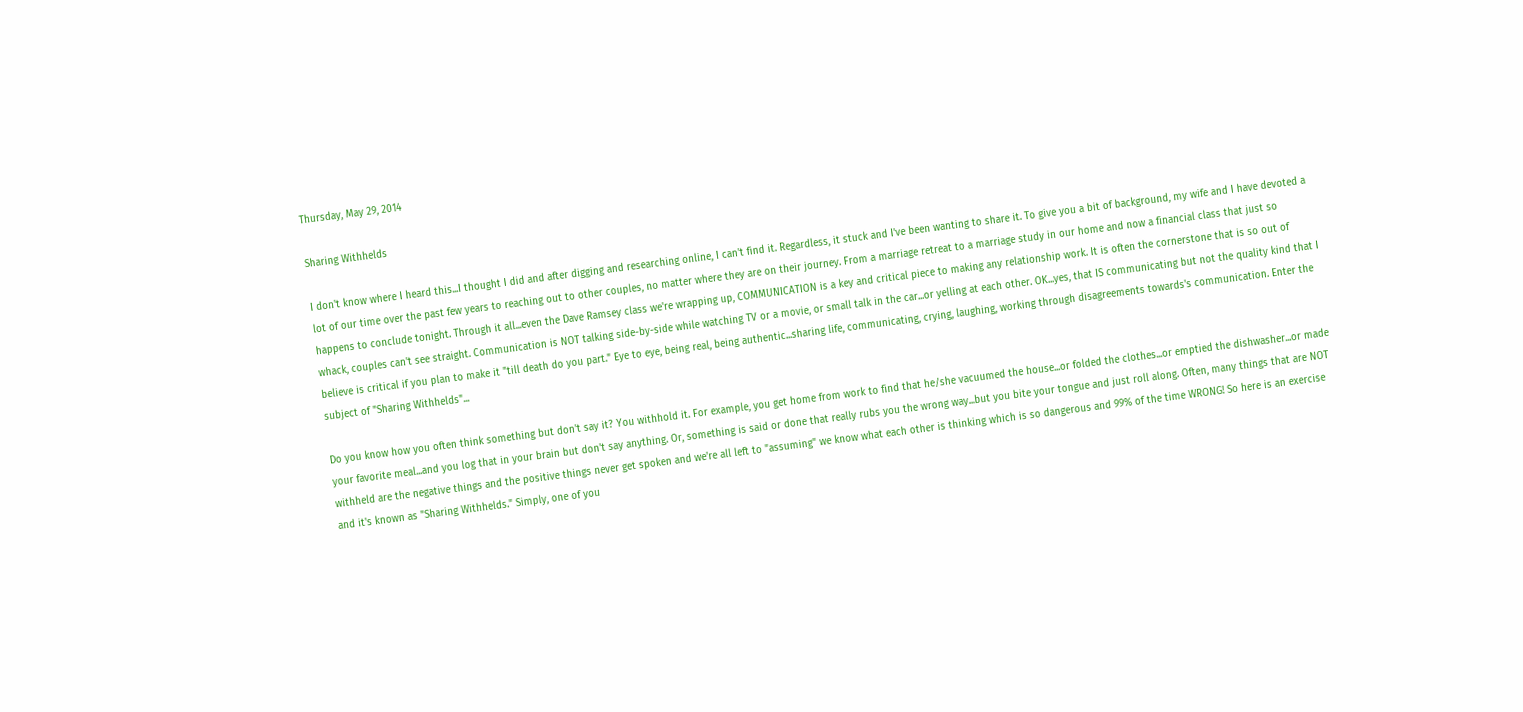Thursday, May 29, 2014

Sharing Withhelds

I don't know where I heard this...I thought I did and after digging and researching online, I can't find it. Regardless, it stuck and I've been wanting to share it. To give you a bit of background, my wife and I have devoted a lot of our time over the past few years to reaching out to other couples, no matter where they are on their journey. From a marriage retreat to a marriage study in our home and now a financial class that just so happens to conclude tonight. Through it all...even the Dave Ramsey class we're wrapping up, COMMUNICATION is a key and critical piece to making any relationship work. It is often the cornerstone that is so out of whack, couples can't see straight. Communication is NOT talking side-by-side while watching TV or a movie, or small talk in the car...or yelling at each other. OK...yes, that IS communicating but not the quality kind that I believe is critical if you plan to make it "till death do you part." Eye to eye, being real, being authentic...sharing life, communicating, crying, laughing, working through disagreements towards's communication. Enter the subject of "Sharing Withhelds"...

Do you know how you often think something but don't say it? You withhold it. For example, you get home from work to find that he/she vacuumed the house...or folded the clothes...or emptied the dishwasher...or made your favorite meal...and you log that in your brain but don't say anything. Or, something is said or done that really rubs you the wrong way...but you bite your tongue and just roll along. Often, many things that are NOT withheld are the negative things and the positive things never get spoken and we're all left to "assuming" we know what each other is thinking which is so dangerous and 99% of the time WRONG! So here is an exercise and it's known as "Sharing Withhelds." Simply, one of you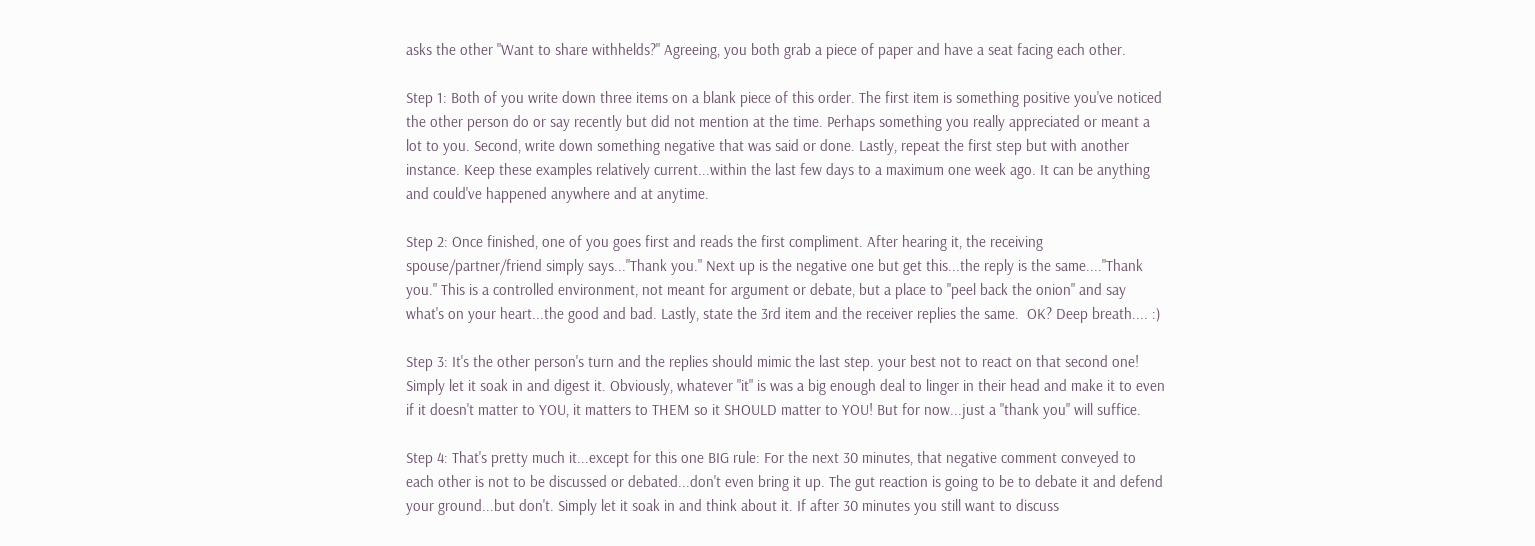asks the other "Want to share withhelds?" Agreeing, you both grab a piece of paper and have a seat facing each other.

Step 1: Both of you write down three items on a blank piece of this order. The first item is something positive you've noticed the other person do or say recently but did not mention at the time. Perhaps something you really appreciated or meant a lot to you. Second, write down something negative that was said or done. Lastly, repeat the first step but with another instance. Keep these examples relatively current...within the last few days to a maximum one week ago. It can be anything and could've happened anywhere and at anytime.

Step 2: Once finished, one of you goes first and reads the first compliment. After hearing it, the receiving spouse/partner/friend simply says..."Thank you." Next up is the negative one but get this...the reply is the same...."Thank you." This is a controlled environment, not meant for argument or debate, but a place to "peel back the onion" and say what's on your heart...the good and bad. Lastly, state the 3rd item and the receiver replies the same.  OK? Deep breath.... :)

Step 3: It's the other person's turn and the replies should mimic the last step. your best not to react on that second one! Simply let it soak in and digest it. Obviously, whatever "it" is was a big enough deal to linger in their head and make it to even if it doesn't matter to YOU, it matters to THEM so it SHOULD matter to YOU! But for now...just a "thank you" will suffice.

Step 4: That's pretty much it...except for this one BIG rule: For the next 30 minutes, that negative comment conveyed to each other is not to be discussed or debated...don't even bring it up. The gut reaction is going to be to debate it and defend your ground...but don't. Simply let it soak in and think about it. If after 30 minutes you still want to discuss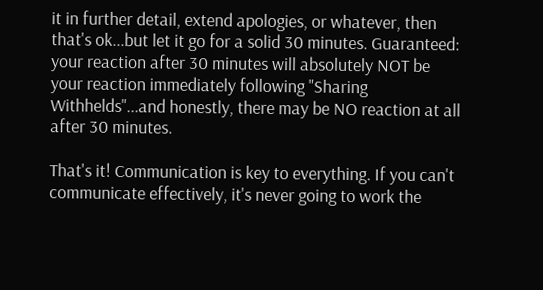it in further detail, extend apologies, or whatever, then that's ok...but let it go for a solid 30 minutes. Guaranteed: your reaction after 30 minutes will absolutely NOT be your reaction immediately following "Sharing Withhelds"...and honestly, there may be NO reaction at all after 30 minutes.

That's it! Communication is key to everything. If you can't communicate effectively, it's never going to work the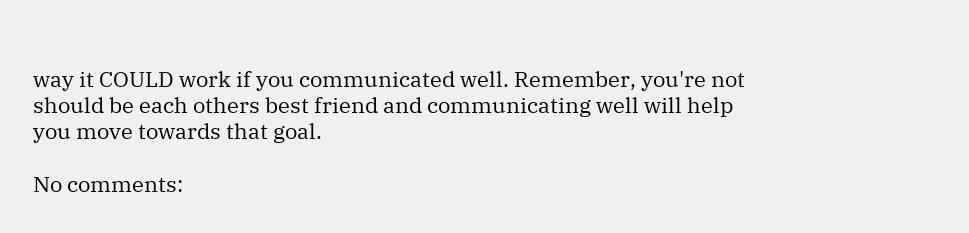way it COULD work if you communicated well. Remember, you're not should be each others best friend and communicating well will help you move towards that goal.

No comments: